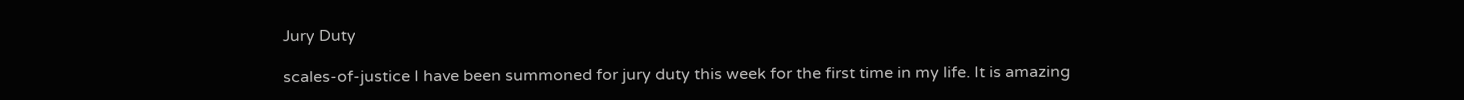Jury Duty

scales-of-justice I have been summoned for jury duty this week for the first time in my life. It is amazing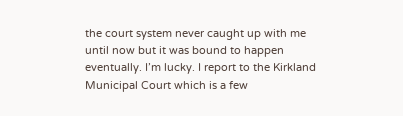the court system never caught up with me until now but it was bound to happen eventually. I’m lucky. I report to the Kirkland Municipal Court which is a few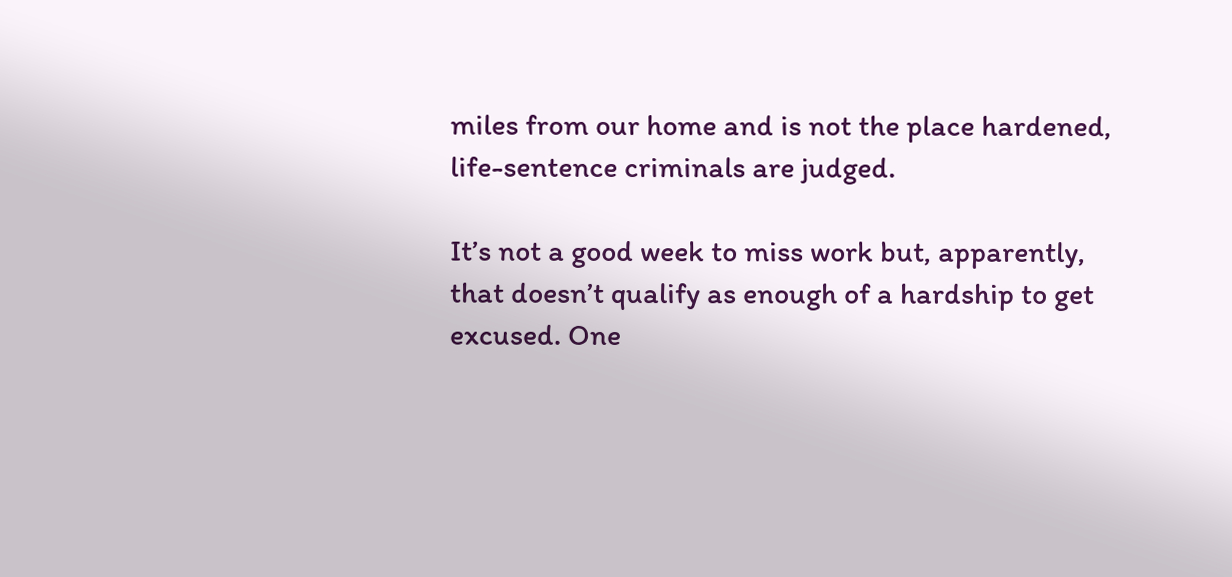miles from our home and is not the place hardened, life-sentence criminals are judged.

It’s not a good week to miss work but, apparently, that doesn’t qualify as enough of a hardship to get excused. One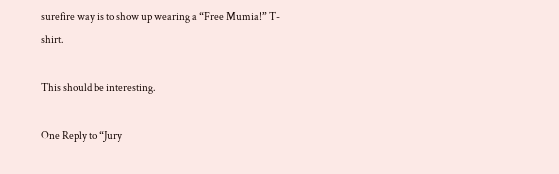surefire way is to show up wearing a “Free Mumia!” T-shirt.

This should be interesting.

One Reply to “Jury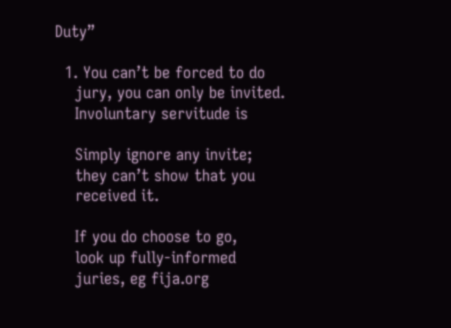Duty”

  1. You can’t be forced to do
    jury, you can only be invited.
    Involuntary servitude is

    Simply ignore any invite;
    they can’t show that you
    received it.

    If you do choose to go,
    look up fully-informed
    juries, eg fija.org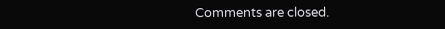Comments are closed.